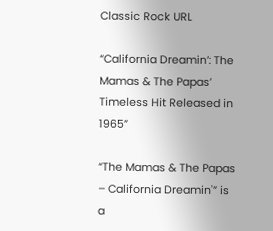Classic Rock URL

“California Dreamin’: The Mamas & The Papas’ Timeless Hit Released in 1965”

“The Mamas & The Papas – California Dreamin'” is a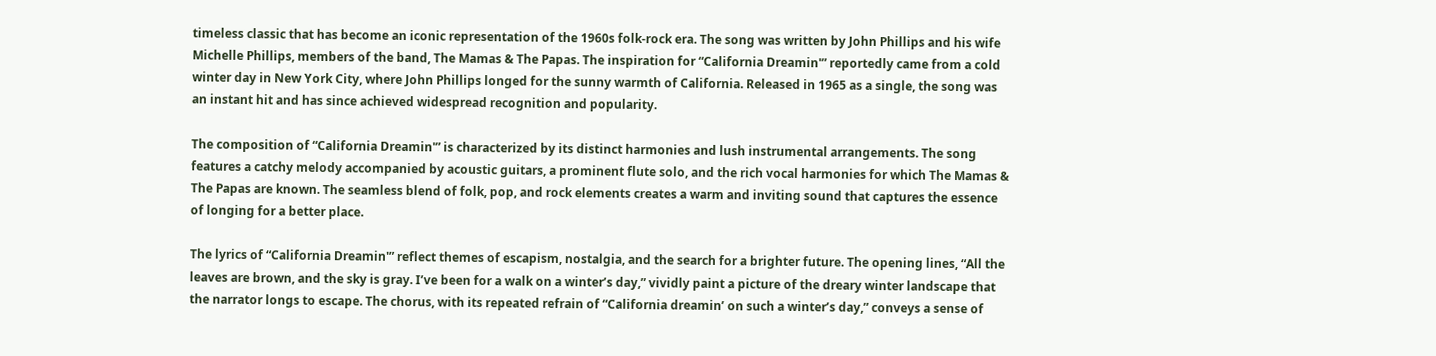timeless classic that has become an iconic representation of the 1960s folk-rock era. The song was written by John Phillips and his wife Michelle Phillips, members of the band, The Mamas & The Papas. The inspiration for “California Dreamin'” reportedly came from a cold winter day in New York City, where John Phillips longed for the sunny warmth of California. Released in 1965 as a single, the song was an instant hit and has since achieved widespread recognition and popularity.

The composition of “California Dreamin'” is characterized by its distinct harmonies and lush instrumental arrangements. The song features a catchy melody accompanied by acoustic guitars, a prominent flute solo, and the rich vocal harmonies for which The Mamas & The Papas are known. The seamless blend of folk, pop, and rock elements creates a warm and inviting sound that captures the essence of longing for a better place.

The lyrics of “California Dreamin'” reflect themes of escapism, nostalgia, and the search for a brighter future. The opening lines, “All the leaves are brown, and the sky is gray. I’ve been for a walk on a winter’s day,” vividly paint a picture of the dreary winter landscape that the narrator longs to escape. The chorus, with its repeated refrain of “California dreamin’ on such a winter’s day,” conveys a sense of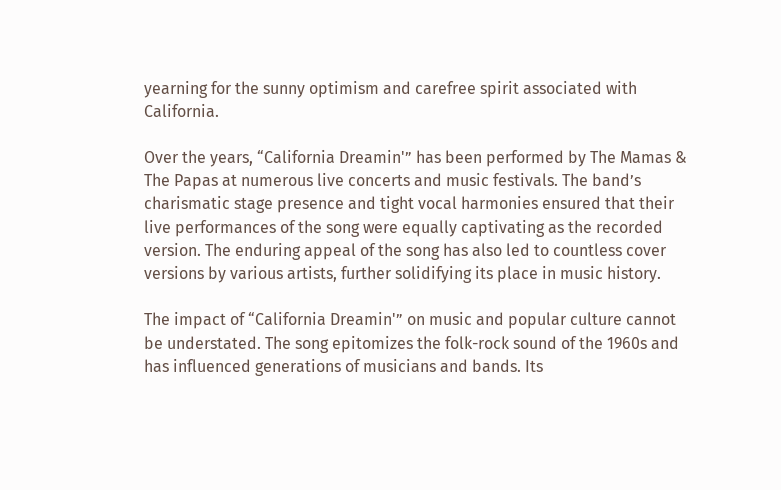yearning for the sunny optimism and carefree spirit associated with California.

Over the years, “California Dreamin'” has been performed by The Mamas & The Papas at numerous live concerts and music festivals. The band’s charismatic stage presence and tight vocal harmonies ensured that their live performances of the song were equally captivating as the recorded version. The enduring appeal of the song has also led to countless cover versions by various artists, further solidifying its place in music history.

The impact of “California Dreamin'” on music and popular culture cannot be understated. The song epitomizes the folk-rock sound of the 1960s and has influenced generations of musicians and bands. Its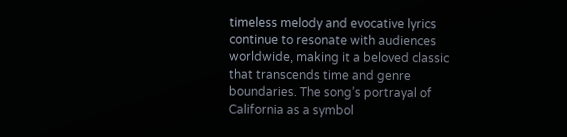timeless melody and evocative lyrics continue to resonate with audiences worldwide, making it a beloved classic that transcends time and genre boundaries. The song’s portrayal of California as a symbol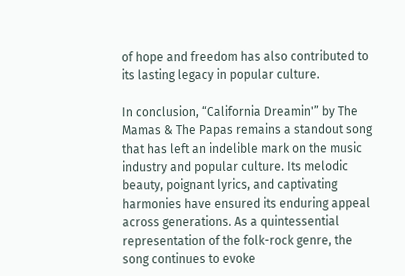of hope and freedom has also contributed to its lasting legacy in popular culture.

In conclusion, “California Dreamin'” by The Mamas & The Papas remains a standout song that has left an indelible mark on the music industry and popular culture. Its melodic beauty, poignant lyrics, and captivating harmonies have ensured its enduring appeal across generations. As a quintessential representation of the folk-rock genre, the song continues to evoke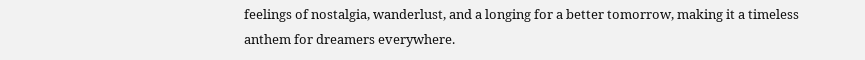feelings of nostalgia, wanderlust, and a longing for a better tomorrow, making it a timeless anthem for dreamers everywhere.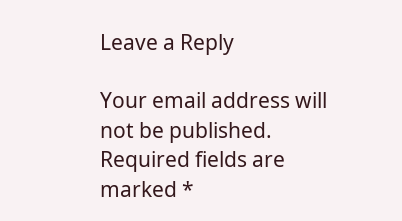Leave a Reply

Your email address will not be published. Required fields are marked *